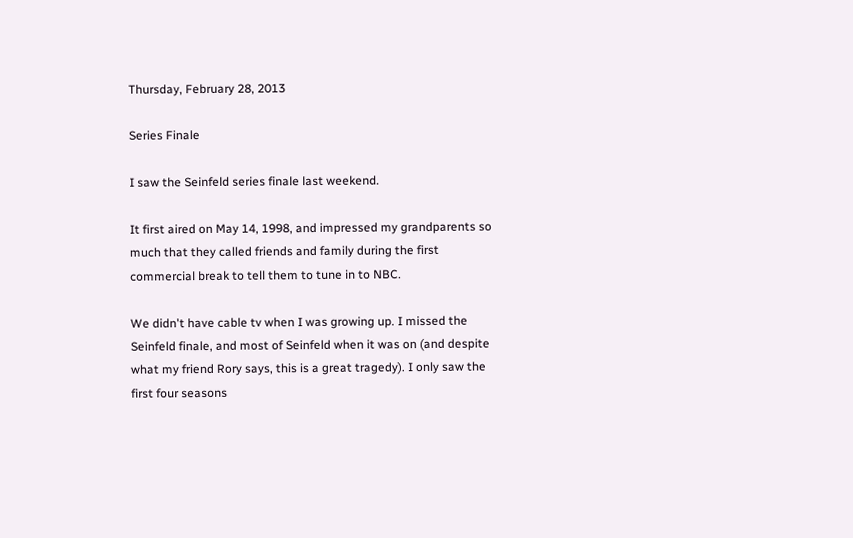Thursday, February 28, 2013

Series Finale

I saw the Seinfeld series finale last weekend.

It first aired on May 14, 1998, and impressed my grandparents so much that they called friends and family during the first commercial break to tell them to tune in to NBC.

We didn't have cable tv when I was growing up. I missed the Seinfeld finale, and most of Seinfeld when it was on (and despite what my friend Rory says, this is a great tragedy). I only saw the first four seasons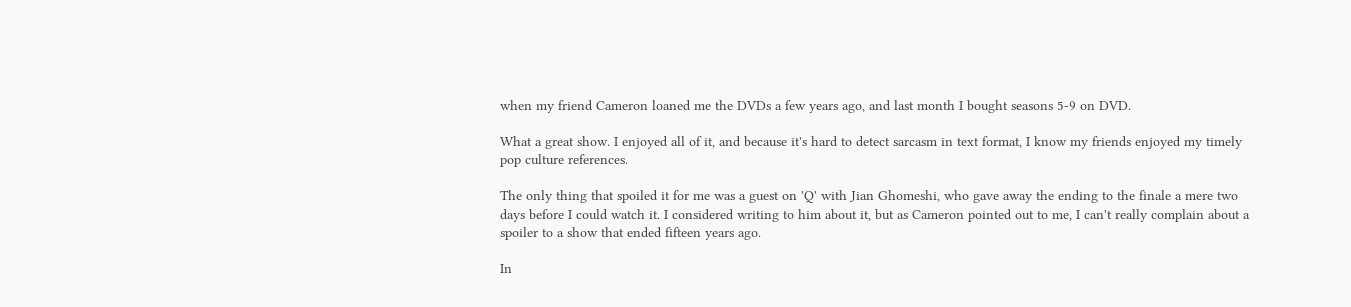when my friend Cameron loaned me the DVDs a few years ago, and last month I bought seasons 5-9 on DVD.

What a great show. I enjoyed all of it, and because it's hard to detect sarcasm in text format, I know my friends enjoyed my timely pop culture references.

The only thing that spoiled it for me was a guest on 'Q' with Jian Ghomeshi, who gave away the ending to the finale a mere two days before I could watch it. I considered writing to him about it, but as Cameron pointed out to me, I can't really complain about a spoiler to a show that ended fifteen years ago.

In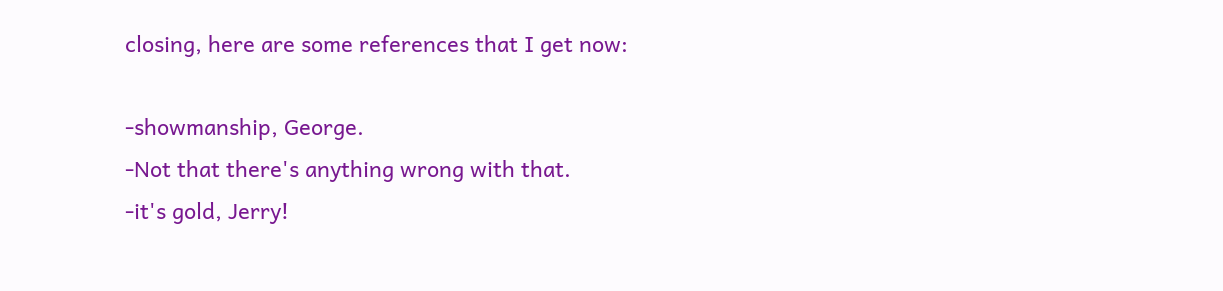closing, here are some references that I get now:

-showmanship, George.
-Not that there's anything wrong with that.
-it's gold, Jerry!